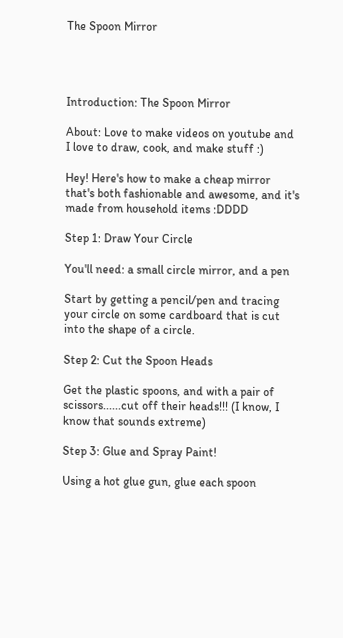The Spoon Mirror




Introduction: The Spoon Mirror

About: Love to make videos on youtube and I love to draw, cook, and make stuff :)

Hey! Here's how to make a cheap mirror that's both fashionable and awesome, and it's made from household items :DDDD

Step 1: Draw Your Circle

You'll need: a small circle mirror, and a pen

Start by getting a pencil/pen and tracing your circle on some cardboard that is cut into the shape of a circle.

Step 2: Cut the Spoon Heads

Get the plastic spoons, and with a pair of scissors......cut off their heads!!! (I know, I know that sounds extreme)

Step 3: Glue and Spray Paint!

Using a hot glue gun, glue each spoon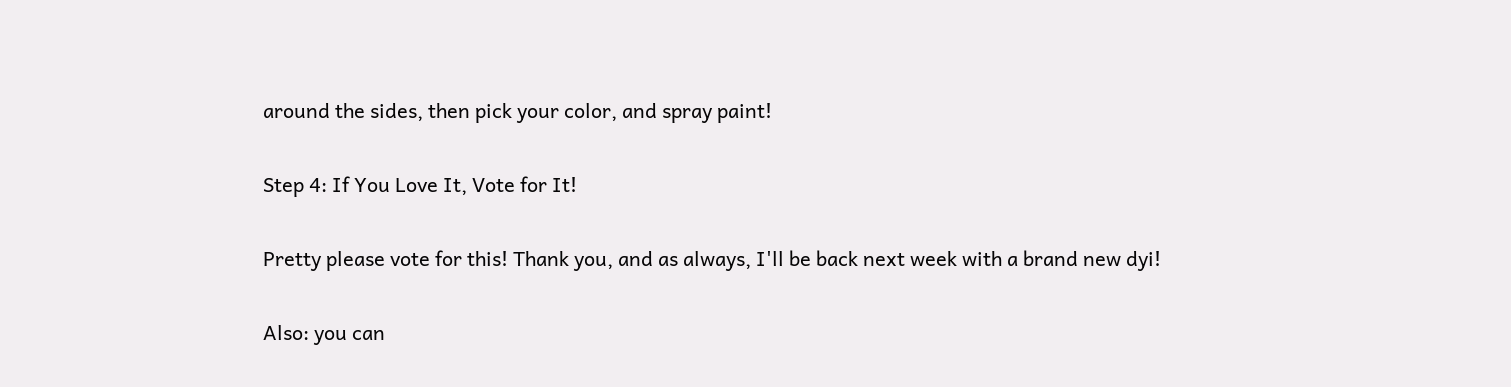around the sides, then pick your color, and spray paint!

Step 4: If You Love It, Vote for It!

Pretty please vote for this! Thank you, and as always, I'll be back next week with a brand new dyi!

Also: you can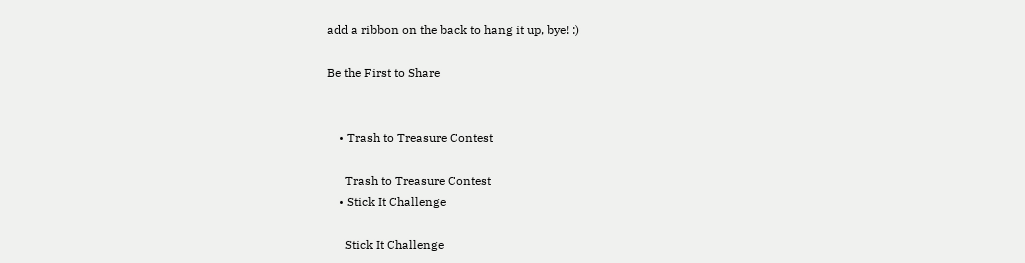add a ribbon on the back to hang it up, bye! :)

Be the First to Share


    • Trash to Treasure Contest

      Trash to Treasure Contest
    • Stick It Challenge

      Stick It Challenge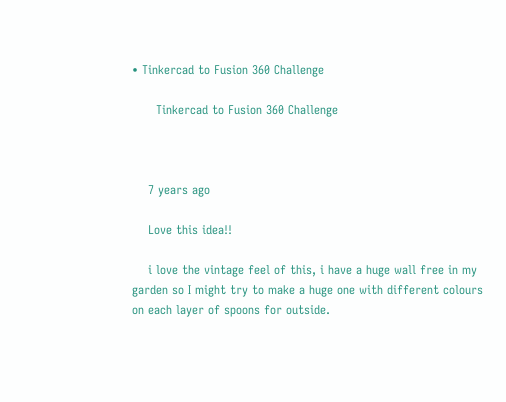• Tinkercad to Fusion 360 Challenge

      Tinkercad to Fusion 360 Challenge



    7 years ago

    Love this idea!!

    i love the vintage feel of this, i have a huge wall free in my garden so I might try to make a huge one with different colours on each layer of spoons for outside.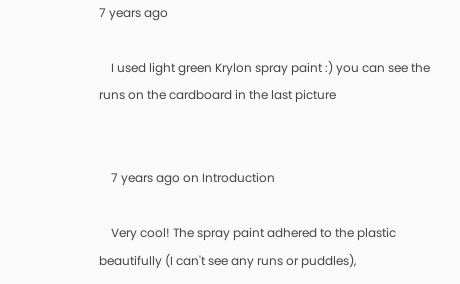7 years ago

    I used light green Krylon spray paint :) you can see the runs on the cardboard in the last picture


    7 years ago on Introduction

    Very cool! The spray paint adhered to the plastic beautifully (I can't see any runs or puddles),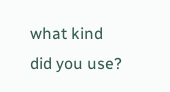what kind did you use?